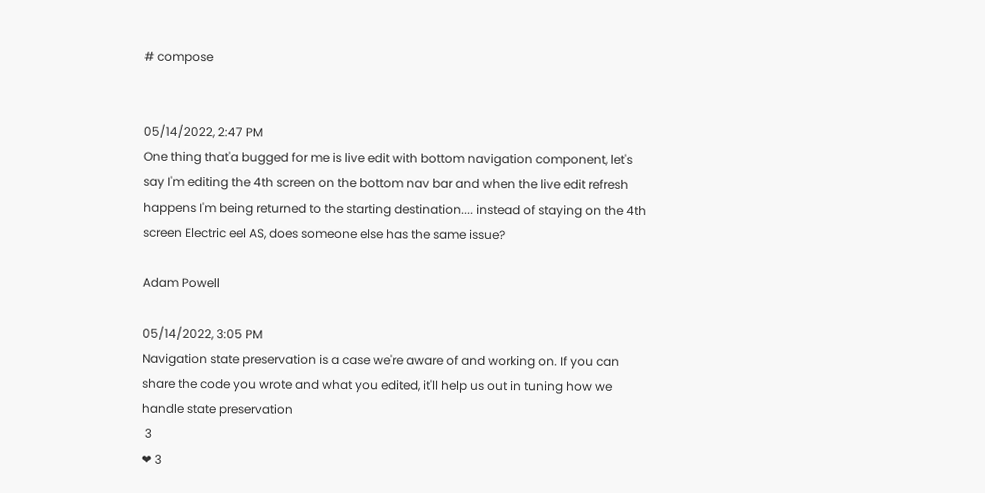# compose


05/14/2022, 2:47 PM
One thing that'a bugged for me is live edit with bottom navigation component, let's say I'm editing the 4th screen on the bottom nav bar and when the live edit refresh happens I'm being returned to the starting destination.... instead of staying on the 4th screen Electric eel AS, does someone else has the same issue?

Adam Powell

05/14/2022, 3:05 PM
Navigation state preservation is a case we're aware of and working on. If you can share the code you wrote and what you edited, it'll help us out in tuning how we handle state preservation
 3
❤ 3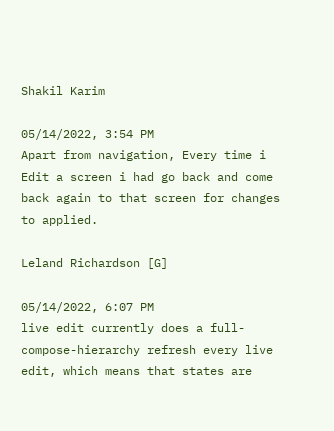Shakil Karim

05/14/2022, 3:54 PM
Apart from navigation, Every time i Edit a screen i had go back and come back again to that screen for changes to applied.

Leland Richardson [G]

05/14/2022, 6:07 PM
live edit currently does a full-compose-hierarchy refresh every live edit, which means that states are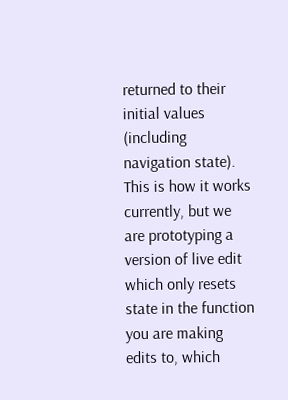returned to their initial values (including navigation state). This is how it works currently, but we are prototyping a version of live edit which only resets state in the function you are making edits to, which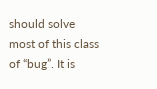should solve most of this class of “bug”. It is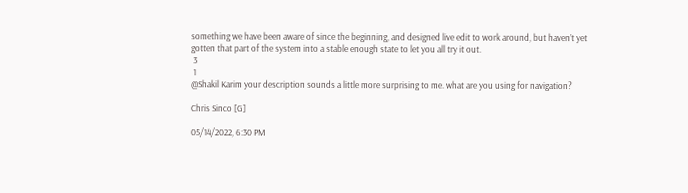something we have been aware of since the beginning, and designed live edit to work around, but haven’t yet gotten that part of the system into a stable enough state to let you all try it out.
 3
 1
@Shakil Karim your description sounds a little more surprising to me. what are you using for navigation?

Chris Sinco [G]

05/14/2022, 6:30 PM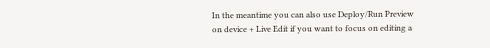In the meantime you can also use Deploy/Run Preview on device + Live Edit if you want to focus on editing a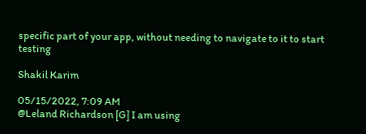specific part of your app, without needing to navigate to it to start testing

Shakil Karim

05/15/2022, 7:09 AM
@Leland Richardson [G] I am using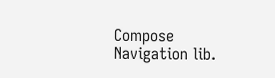Compose Navigation lib.